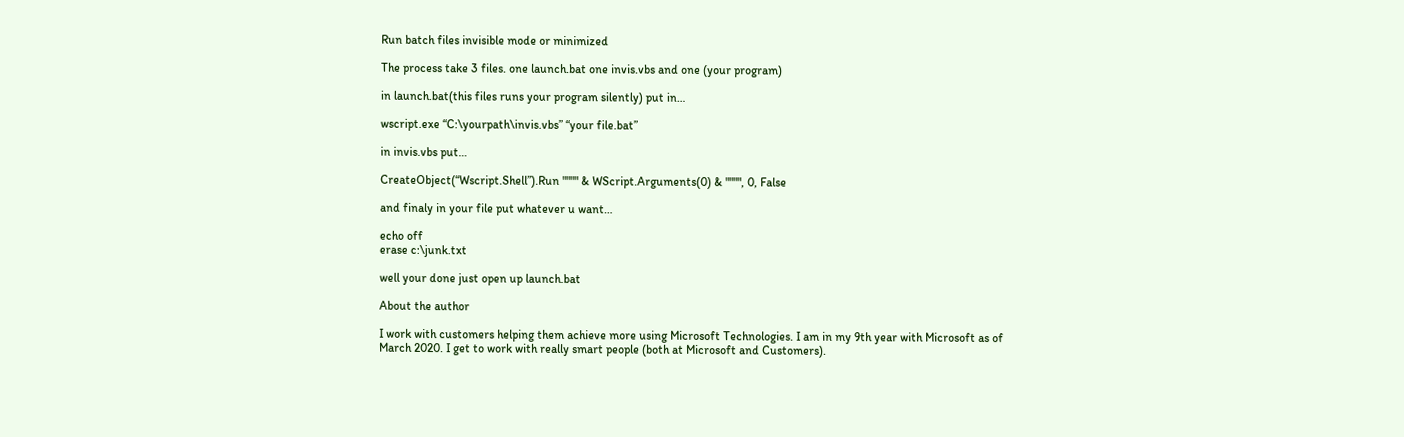Run batch files invisible mode or minimized

The process take 3 files. one launch.bat one invis.vbs and one (your program)

in launch.bat(this files runs your program silently) put in…

wscript.exe “C:\yourpath\invis.vbs” “your file.bat”

in invis.vbs put…

CreateObject(“Wscript.Shell”).Run """" & WScript.Arguments(0) & """", 0, False

and finaly in your file put whatever u want…

echo off
erase c:\junk.txt

well your done just open up launch.bat

About the author

I work with customers helping them achieve more using Microsoft Technologies. I am in my 9th year with Microsoft as of March 2020. I get to work with really smart people (both at Microsoft and Customers).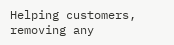Helping customers, removing any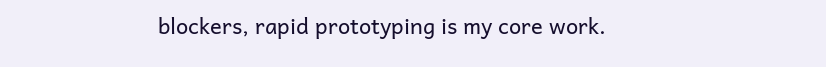blockers, rapid prototyping is my core work.